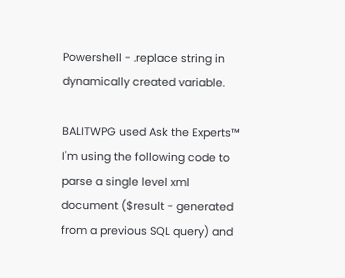Powershell - .replace string in dynamically created variable.

BALITWPG used Ask the Experts™
I'm using the following code to parse a single level xml document ($result - generated from a previous SQL query) and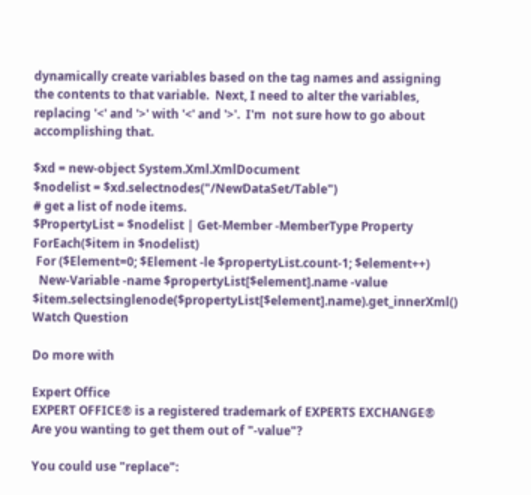dynamically create variables based on the tag names and assigning the contents to that variable.  Next, I need to alter the variables, replacing '<' and '>' with '<' and '>'.  I'm  not sure how to go about accomplishing that.

$xd = new-object System.Xml.XmlDocument
$nodelist = $xd.selectnodes("/NewDataSet/Table")
# get a list of node items.
$PropertyList = $nodelist | Get-Member -MemberType Property
ForEach($item in $nodelist)
 For ($Element=0; $Element -le $propertyList.count-1; $element++)
  New-Variable -name $propertyList[$element].name -value $item.selectsinglenode($propertyList[$element].name).get_innerXml()
Watch Question

Do more with

Expert Office
EXPERT OFFICE® is a registered trademark of EXPERTS EXCHANGE®
Are you wanting to get them out of "-value"?

You could use "replace":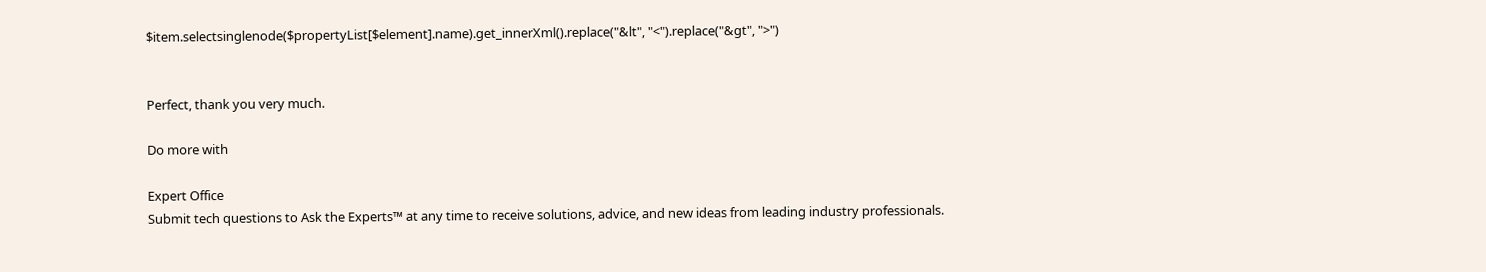$item.selectsinglenode($propertyList[$element].name).get_innerXml().replace("&lt", "<").replace("&gt", ">")


Perfect, thank you very much.

Do more with

Expert Office
Submit tech questions to Ask the Experts™ at any time to receive solutions, advice, and new ideas from leading industry professionals.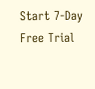Start 7-Day Free Trial